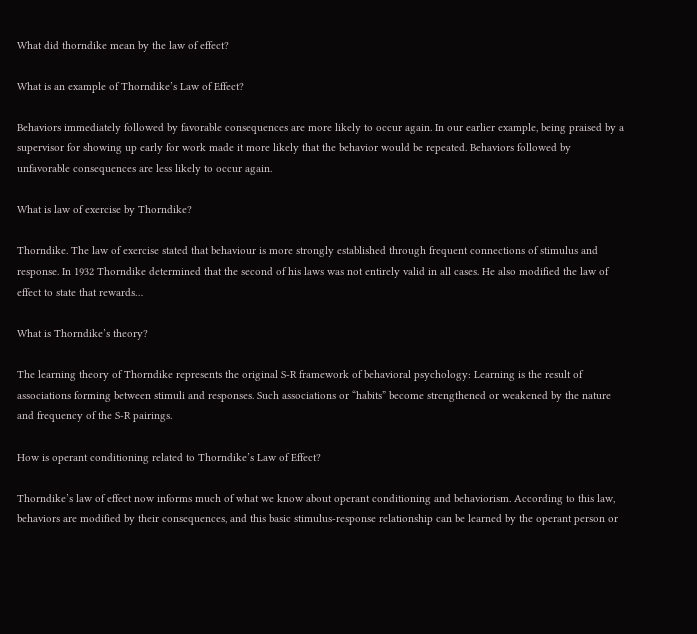What did thorndike mean by the law of effect?

What is an example of Thorndike’s Law of Effect?

Behaviors immediately followed by favorable consequences are more likely to occur again. In our earlier example, being praised by a supervisor for showing up early for work made it more likely that the behavior would be repeated. Behaviors followed by unfavorable consequences are less likely to occur again.

What is law of exercise by Thorndike?

Thorndike. The law of exercise stated that behaviour is more strongly established through frequent connections of stimulus and response. In 1932 Thorndike determined that the second of his laws was not entirely valid in all cases. He also modified the law of effect to state that rewards…

What is Thorndike’s theory?

The learning theory of Thorndike represents the original S-R framework of behavioral psychology: Learning is the result of associations forming between stimuli and responses. Such associations or “habits” become strengthened or weakened by the nature and frequency of the S-R pairings.

How is operant conditioning related to Thorndike’s Law of Effect?

Thorndike’s law of effect now informs much of what we know about operant conditioning and behaviorism. According to this law, behaviors are modified by their consequences, and this basic stimulus-response relationship can be learned by the operant person or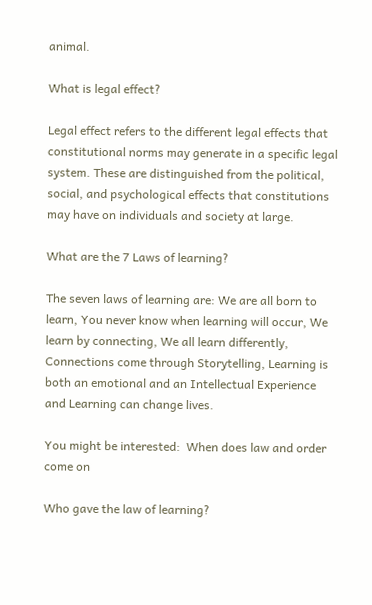animal.

What is legal effect?

Legal effect refers to the different legal effects that constitutional norms may generate in a specific legal system. These are distinguished from the political, social, and psychological effects that constitutions may have on individuals and society at large.

What are the 7 Laws of learning?

The seven laws of learning are: We are all born to learn, You never know when learning will occur, We learn by connecting, We all learn differently, Connections come through Storytelling, Learning is both an emotional and an Intellectual Experience and Learning can change lives.

You might be interested:  When does law and order come on

Who gave the law of learning?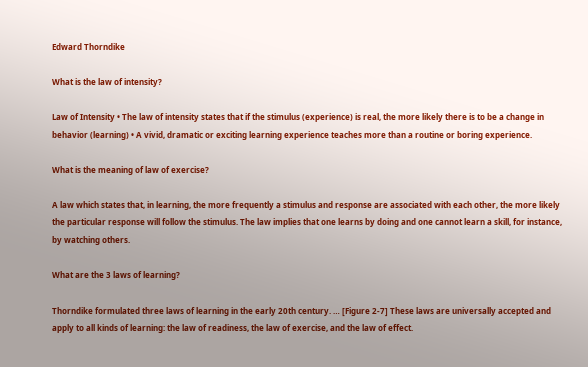Edward Thorndike

What is the law of intensity?

Law of Intensity • The law of intensity states that if the stimulus (experience) is real, the more likely there is to be a change in behavior (learning) • A vivid, dramatic or exciting learning experience teaches more than a routine or boring experience.

What is the meaning of law of exercise?

A law which states that, in learning, the more frequently a stimulus and response are associated with each other, the more likely the particular response will follow the stimulus. The law implies that one learns by doing and one cannot learn a skill, for instance, by watching others.

What are the 3 laws of learning?

Thorndike formulated three laws of learning in the early 20th century. … [Figure 2-7] These laws are universally accepted and apply to all kinds of learning: the law of readiness, the law of exercise, and the law of effect.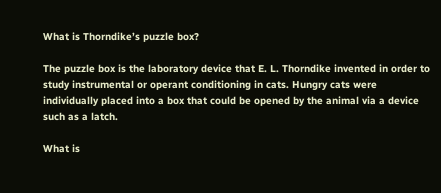What is Thorndike’s puzzle box?

The puzzle box is the laboratory device that E. L. Thorndike invented in order to study instrumental or operant conditioning in cats. Hungry cats were individually placed into a box that could be opened by the animal via a device such as a latch.

What is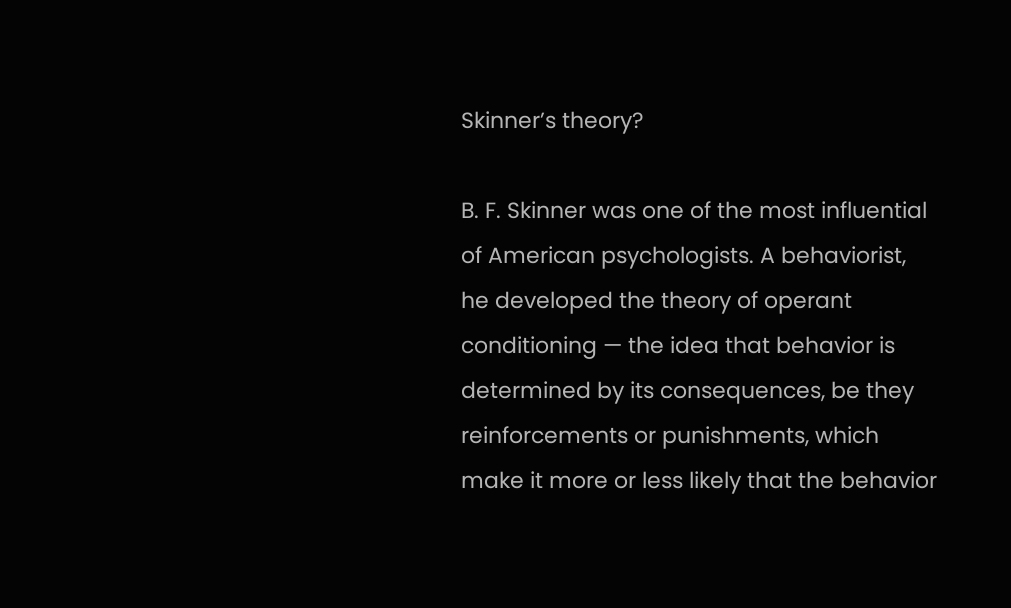Skinner’s theory?

B. F. Skinner was one of the most influential of American psychologists. A behaviorist, he developed the theory of operant conditioning — the idea that behavior is determined by its consequences, be they reinforcements or punishments, which make it more or less likely that the behavior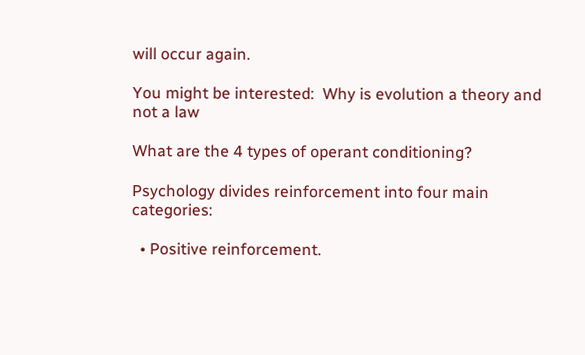will occur again.

You might be interested:  Why is evolution a theory and not a law

What are the 4 types of operant conditioning?

Psychology divides reinforcement into four main categories:

  • Positive reinforcement.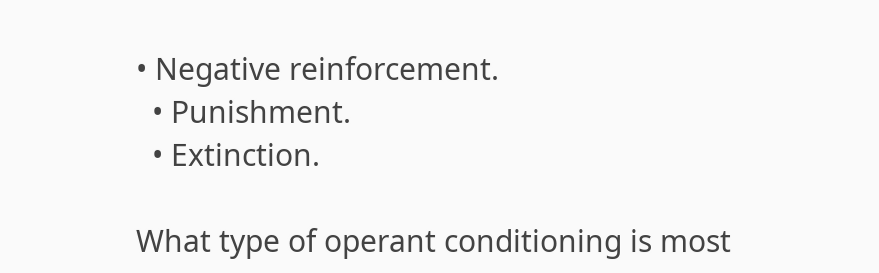• Negative reinforcement.
  • Punishment.
  • Extinction.

What type of operant conditioning is most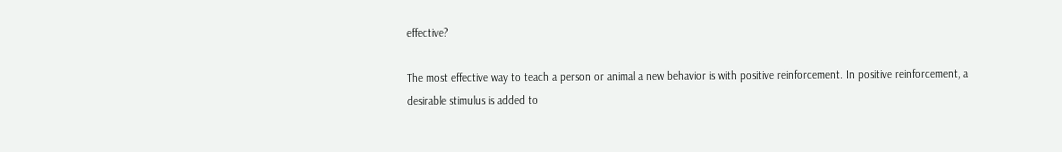effective?

The most effective way to teach a person or animal a new behavior is with positive reinforcement. In positive reinforcement, a desirable stimulus is added to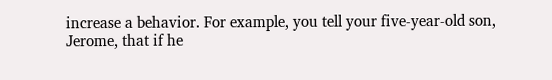increase a behavior. For example, you tell your five-year-old son, Jerome, that if he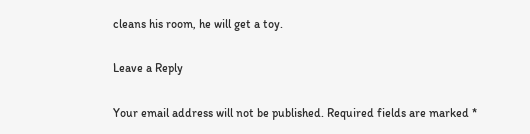cleans his room, he will get a toy.

Leave a Reply

Your email address will not be published. Required fields are marked *